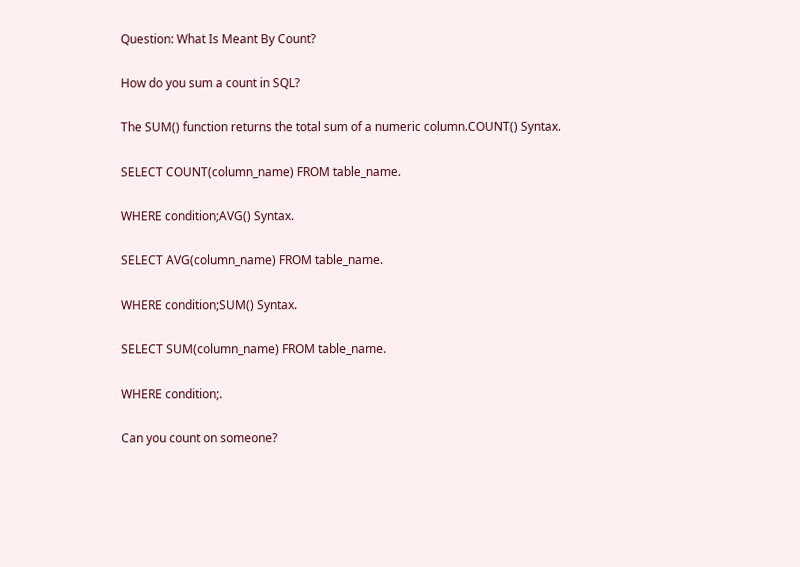Question: What Is Meant By Count?

How do you sum a count in SQL?

The SUM() function returns the total sum of a numeric column.COUNT() Syntax.

SELECT COUNT(column_name) FROM table_name.

WHERE condition;AVG() Syntax.

SELECT AVG(column_name) FROM table_name.

WHERE condition;SUM() Syntax.

SELECT SUM(column_name) FROM table_name.

WHERE condition;.

Can you count on someone?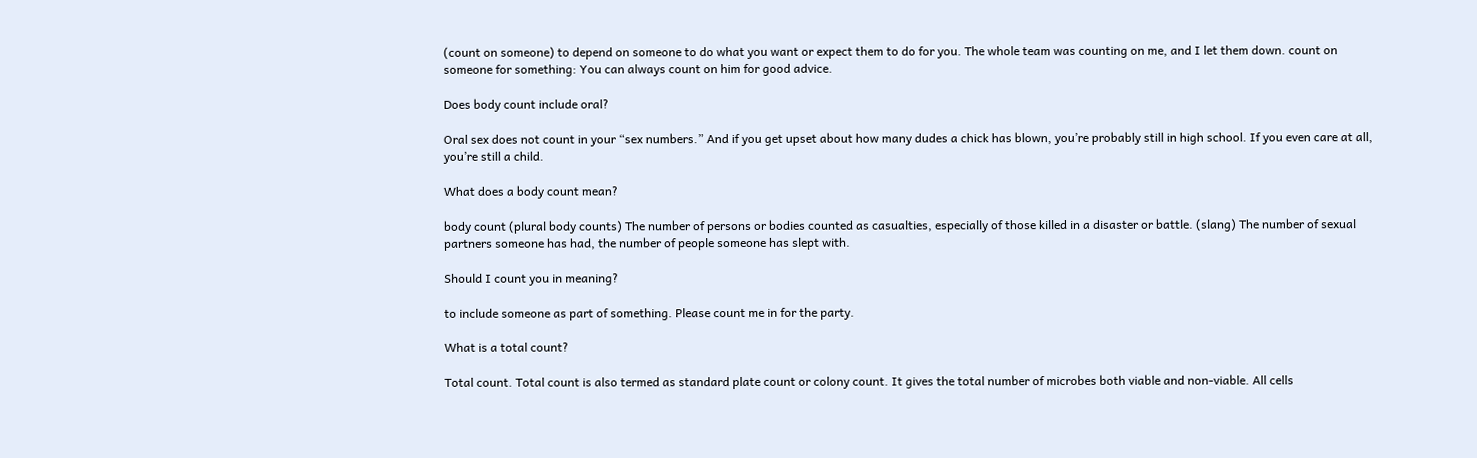(count on someone) to depend on someone to do what you want or expect them to do for you. The whole team was counting on me, and I let them down. count on someone for something: You can always count on him for good advice.

Does body count include oral?

Oral sex does not count in your “sex numbers.” And if you get upset about how many dudes a chick has blown, you’re probably still in high school. If you even care at all, you’re still a child.

What does a body count mean?

body count (plural body counts) The number of persons or bodies counted as casualties, especially of those killed in a disaster or battle. (slang) The number of sexual partners someone has had, the number of people someone has slept with.

Should I count you in meaning?

to include someone as part of something. Please count me in for the party.

What is a total count?

Total count. Total count is also termed as standard plate count or colony count. It gives the total number of microbes both viable and non-viable. All cells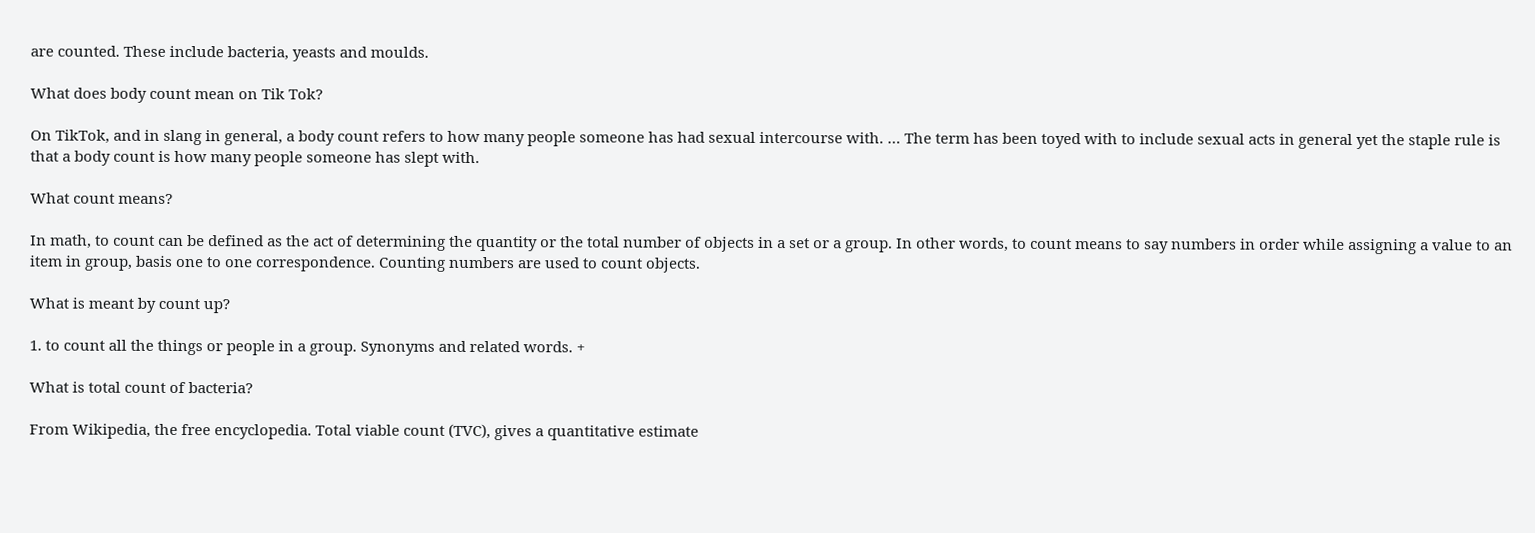are counted. These include bacteria, yeasts and moulds.

What does body count mean on Tik Tok?

On TikTok, and in slang in general, a body count refers to how many people someone has had sexual intercourse with. … The term has been toyed with to include sexual acts in general yet the staple rule is that a body count is how many people someone has slept with.

What count means?

In math, to count can be defined as the act of determining the quantity or the total number of objects in a set or a group. In other words, to count means to say numbers in order while assigning a value to an item in group, basis one to one correspondence. Counting numbers are used to count objects.

What is meant by count up?

1. to count all the things or people in a group. Synonyms and related words. +

What is total count of bacteria?

From Wikipedia, the free encyclopedia. Total viable count (TVC), gives a quantitative estimate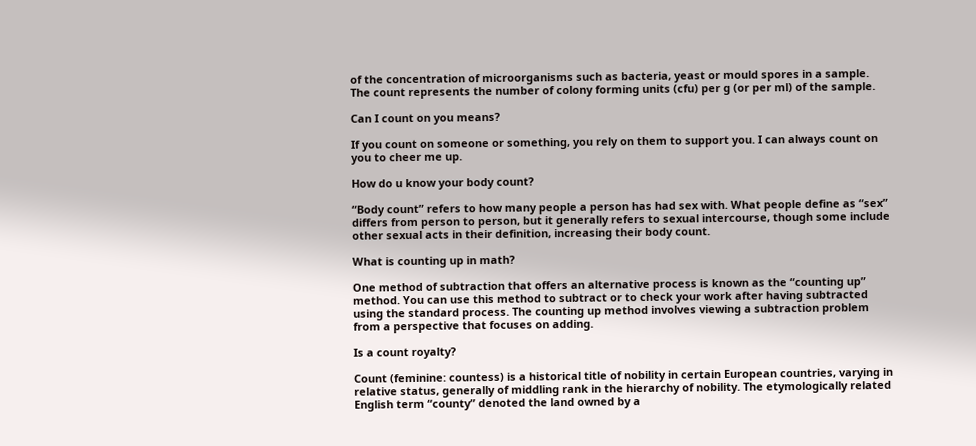of the concentration of microorganisms such as bacteria, yeast or mould spores in a sample. The count represents the number of colony forming units (cfu) per g (or per ml) of the sample.

Can I count on you means?

If you count on someone or something, you rely on them to support you. I can always count on you to cheer me up.

How do u know your body count?

“Body count” refers to how many people a person has had sex with. What people define as “sex” differs from person to person, but it generally refers to sexual intercourse, though some include other sexual acts in their definition, increasing their body count.

What is counting up in math?

One method of subtraction that offers an alternative process is known as the “counting up” method. You can use this method to subtract or to check your work after having subtracted using the standard process. The counting up method involves viewing a subtraction problem from a perspective that focuses on adding.

Is a count royalty?

Count (feminine: countess) is a historical title of nobility in certain European countries, varying in relative status, generally of middling rank in the hierarchy of nobility. The etymologically related English term “county” denoted the land owned by a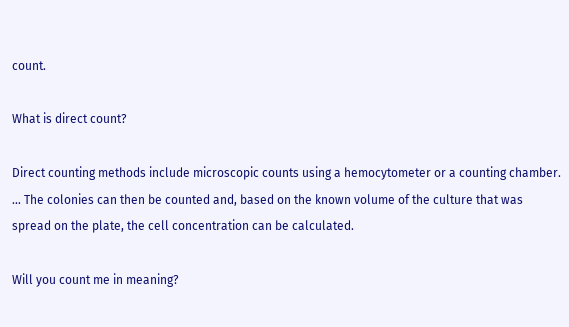count.

What is direct count?

Direct counting methods include microscopic counts using a hemocytometer or a counting chamber. … The colonies can then be counted and, based on the known volume of the culture that was spread on the plate, the cell concentration can be calculated.

Will you count me in meaning?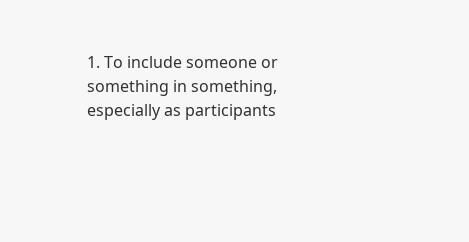1. To include someone or something in something, especially as participants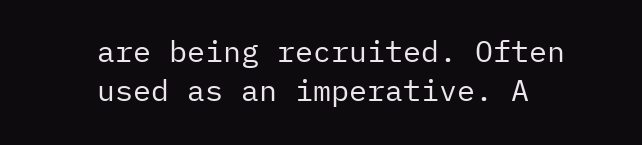are being recruited. Often used as an imperative. A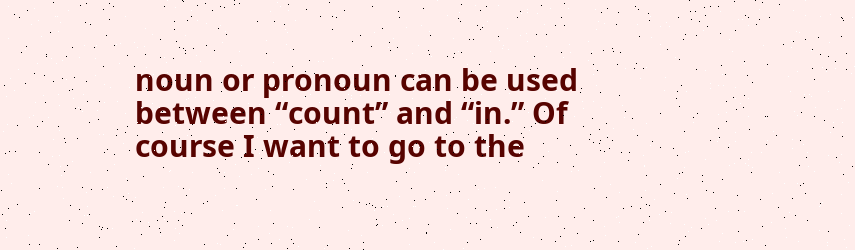noun or pronoun can be used between “count” and “in.” Of course I want to go to the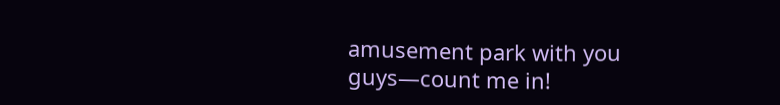amusement park with you guys—count me in!